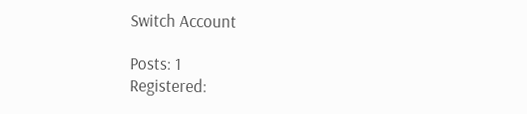Switch Account

Posts: 1
Registered: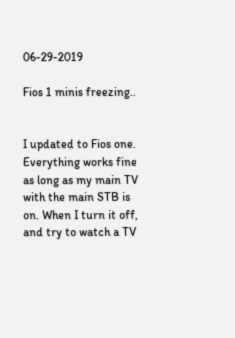06-29-2019

Fios 1 minis freezing..


I updated to Fios one. Everything works fine as long as my main TV with the main STB is on. When I turn it off, and try to watch a TV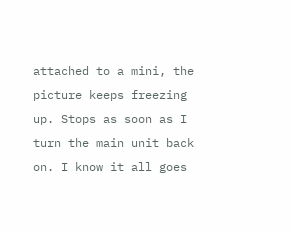attached to a mini, the picture keeps freezing up. Stops as soon as I turn the main unit back on. I know it all goes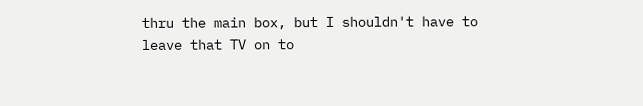thru the main box, but I shouldn't have to leave that TV on to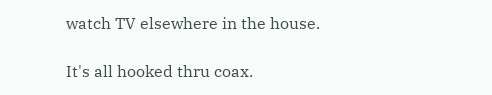watch TV elsewhere in the house.

It's all hooked thru coax.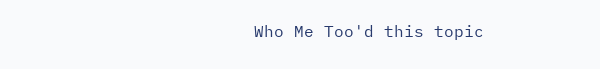Who Me Too'd this topic